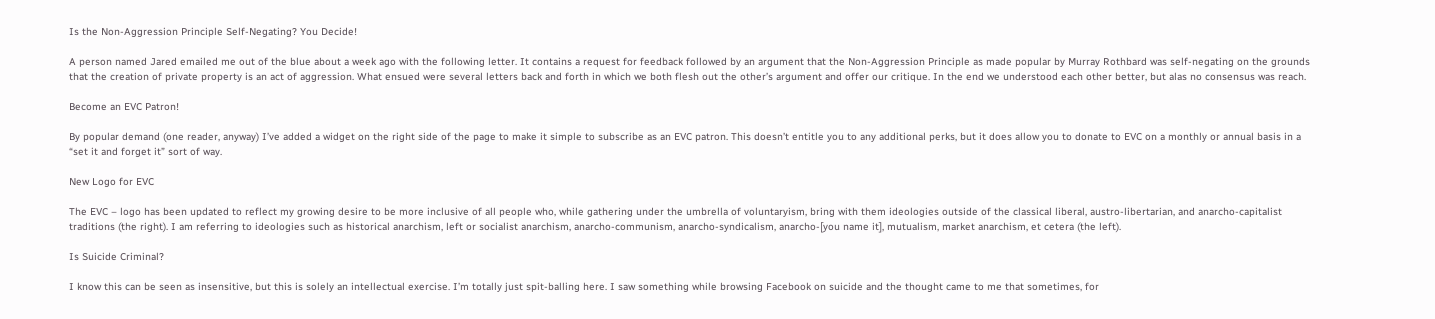Is the Non-Aggression Principle Self-Negating? You Decide!

A person named Jared emailed me out of the blue about a week ago with the following letter. It contains a request for feedback followed by an argument that the Non-Aggression Principle as made popular by Murray Rothbard was self-negating on the grounds that the creation of private property is an act of aggression. What ensued were several letters back and forth in which we both flesh out the other’s argument and offer our critique. In the end we understood each other better, but alas no consensus was reach.

Become an EVC Patron!

By popular demand (one reader, anyway) I’ve added a widget on the right side of the page to make it simple to subscribe as an EVC patron. This doesn’t entitle you to any additional perks, but it does allow you to donate to EVC on a monthly or annual basis in a “set it and forget it” sort of way.

New Logo for EVC

The EVC – logo has been updated to reflect my growing desire to be more inclusive of all people who, while gathering under the umbrella of voluntaryism, bring with them ideologies outside of the classical liberal, austro-libertarian, and anarcho-capitalist traditions (the right). I am referring to ideologies such as historical anarchism, left or socialist anarchism, anarcho-communism, anarcho-syndicalism, anarcho-[you name it], mutualism, market anarchism, et cetera (the left).

Is Suicide Criminal?

I know this can be seen as insensitive, but this is solely an intellectual exercise. I’m totally just spit-balling here. I saw something while browsing Facebook on suicide and the thought came to me that sometimes, for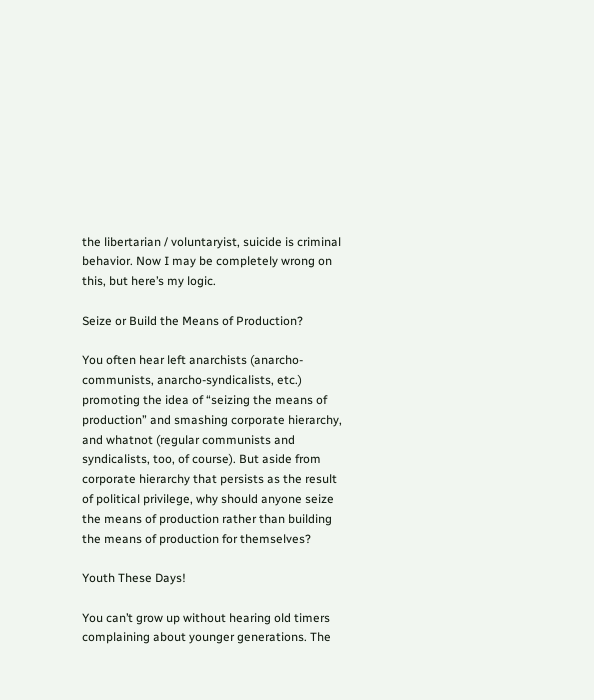the libertarian / voluntaryist, suicide is criminal behavior. Now I may be completely wrong on this, but here’s my logic.

Seize or Build the Means of Production?

You often hear left anarchists (anarcho-communists, anarcho-syndicalists, etc.) promoting the idea of “seizing the means of production” and smashing corporate hierarchy, and whatnot (regular communists and syndicalists, too, of course). But aside from corporate hierarchy that persists as the result of political privilege, why should anyone seize the means of production rather than building the means of production for themselves?

Youth These Days!

You can’t grow up without hearing old timers complaining about younger generations. The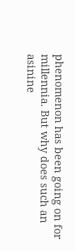phenomenon has been going on for millennia. But why does such an asinine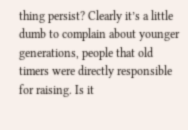thing persist? Clearly it’s a little dumb to complain about younger generations, people that old timers were directly responsible for raising. Is it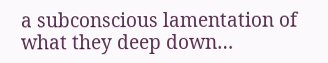a subconscious lamentation of what they deep down…